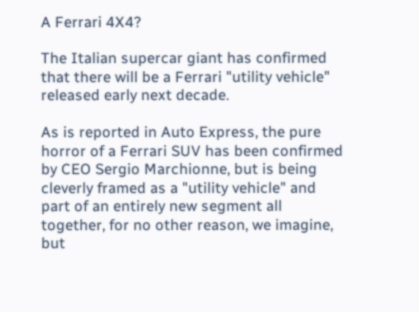A Ferrari 4X4?

The Italian supercar giant has confirmed that there will be a Ferrari "utility vehicle" released early next decade.

As is reported in Auto Express, the pure horror of a Ferrari SUV has been confirmed by CEO Sergio Marchionne, but is being cleverly framed as a "utility vehicle" and part of an entirely new segment all together, for no other reason, we imagine, but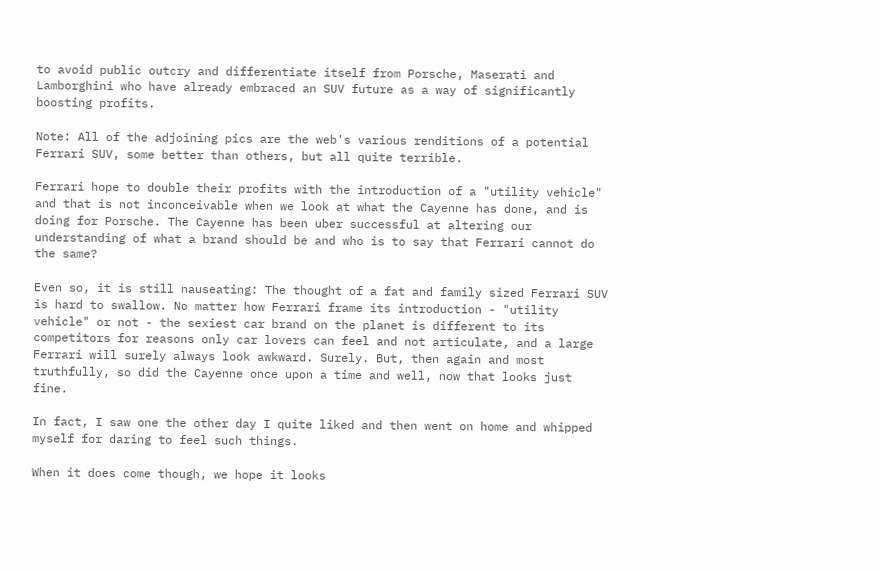to avoid public outcry and differentiate itself from Porsche, Maserati and Lamborghini who have already embraced an SUV future as a way of significantly boosting profits.

Note: All of the adjoining pics are the web's various renditions of a potential Ferrari SUV, some better than others, but all quite terrible.

Ferrari hope to double their profits with the introduction of a "utility vehicle" and that is not inconceivable when we look at what the Cayenne has done, and is doing for Porsche. The Cayenne has been uber successful at altering our understanding of what a brand should be and who is to say that Ferrari cannot do the same?

Even so, it is still nauseating: The thought of a fat and family sized Ferrari SUV is hard to swallow. No matter how Ferrari frame its introduction - "utility vehicle" or not - the sexiest car brand on the planet is different to its competitors for reasons only car lovers can feel and not articulate, and a large Ferrari will surely always look awkward. Surely. But, then again and most truthfully, so did the Cayenne once upon a time and well, now that looks just fine.

In fact, I saw one the other day I quite liked and then went on home and whipped myself for daring to feel such things.

When it does come though, we hope it looks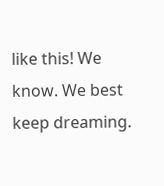like this! We know. We best keep dreaming.